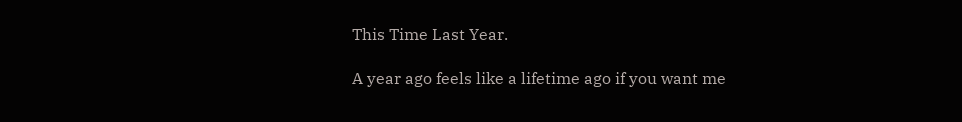This Time Last Year.

A year ago feels like a lifetime ago if you want me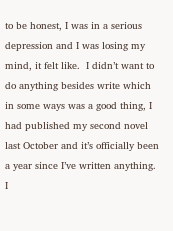to be honest, I was in a serious depression and I was losing my mind, it felt like.  I didn’t want to do anything besides write which in some ways was a good thing, I had published my second novel last October and it’s officially been a year since I’ve written anything. I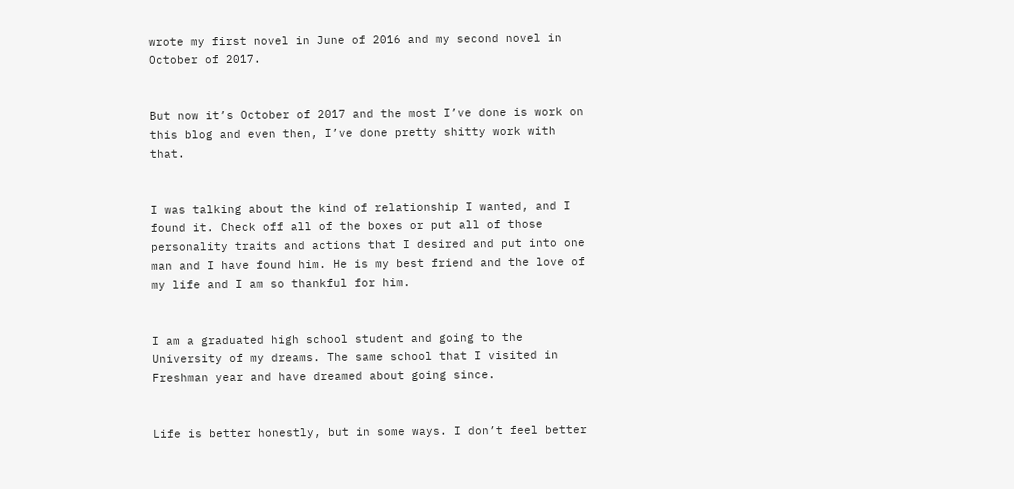wrote my first novel in June of 2016 and my second novel in October of 2017.


But now it’s October of 2017 and the most I’ve done is work on this blog and even then, I’ve done pretty shitty work with that.


I was talking about the kind of relationship I wanted, and I found it. Check off all of the boxes or put all of those personality traits and actions that I desired and put into one man and I have found him. He is my best friend and the love of my life and I am so thankful for him.


I am a graduated high school student and going to the University of my dreams. The same school that I visited in Freshman year and have dreamed about going since.


Life is better honestly, but in some ways. I don’t feel better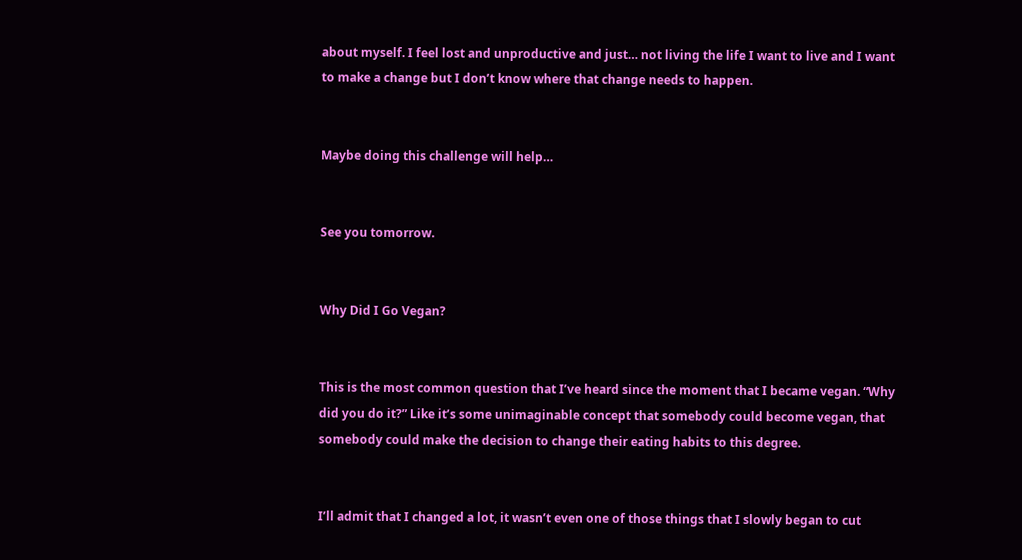about myself. I feel lost and unproductive and just… not living the life I want to live and I want to make a change but I don’t know where that change needs to happen.


Maybe doing this challenge will help…


See you tomorrow.


Why Did I Go Vegan?


This is the most common question that I’ve heard since the moment that I became vegan. “Why did you do it?” Like it’s some unimaginable concept that somebody could become vegan, that somebody could make the decision to change their eating habits to this degree.


I’ll admit that I changed a lot, it wasn’t even one of those things that I slowly began to cut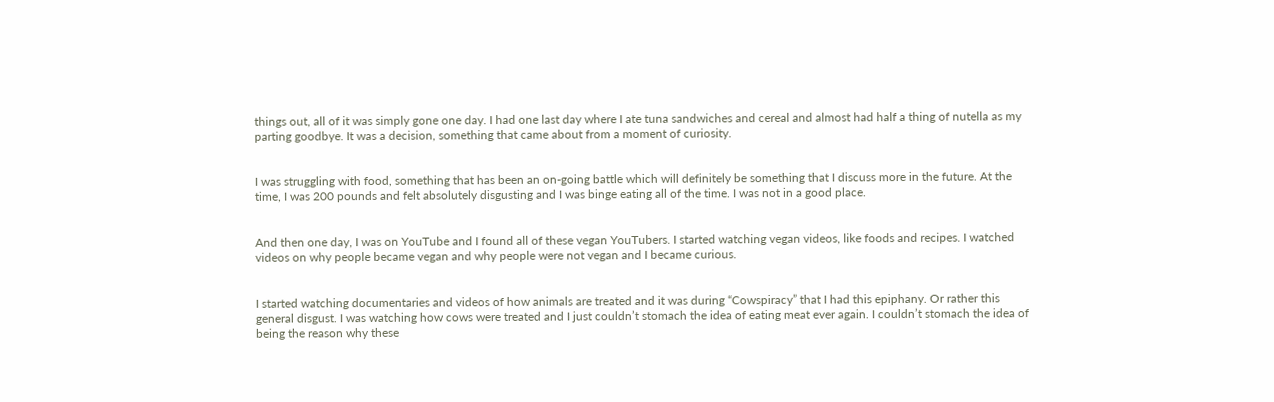things out, all of it was simply gone one day. I had one last day where I ate tuna sandwiches and cereal and almost had half a thing of nutella as my parting goodbye. It was a decision, something that came about from a moment of curiosity.


I was struggling with food, something that has been an on-going battle which will definitely be something that I discuss more in the future. At the time, I was 200 pounds and felt absolutely disgusting and I was binge eating all of the time. I was not in a good place.


And then one day, I was on YouTube and I found all of these vegan YouTubers. I started watching vegan videos, like foods and recipes. I watched videos on why people became vegan and why people were not vegan and I became curious.


I started watching documentaries and videos of how animals are treated and it was during “Cowspiracy” that I had this epiphany. Or rather this general disgust. I was watching how cows were treated and I just couldn’t stomach the idea of eating meat ever again. I couldn’t stomach the idea of being the reason why these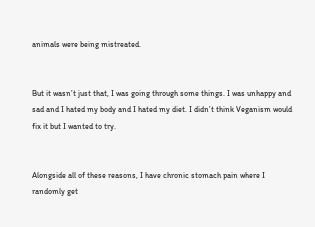animals were being mistreated.


But it wasn’t just that, I was going through some things. I was unhappy and sad and I hated my body and I hated my diet. I didn’t think Veganism would fix it but I wanted to try.


Alongside all of these reasons, I have chronic stomach pain where I randomly get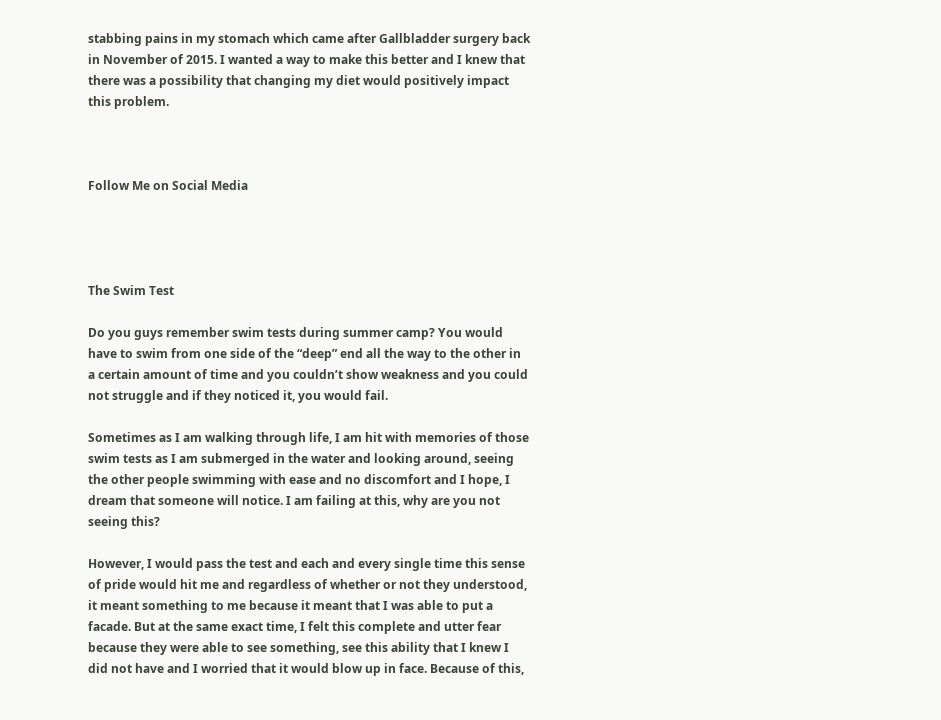stabbing pains in my stomach which came after Gallbladder surgery back in November of 2015. I wanted a way to make this better and I knew that there was a possibility that changing my diet would positively impact this problem.



Follow Me on Social Media




The Swim Test

Do you guys remember swim tests during summer camp? You would have to swim from one side of the “deep” end all the way to the other in a certain amount of time and you couldn’t show weakness and you could not struggle and if they noticed it, you would fail.

Sometimes as I am walking through life, I am hit with memories of those swim tests as I am submerged in the water and looking around, seeing the other people swimming with ease and no discomfort and I hope, I dream that someone will notice. I am failing at this, why are you not seeing this?

However, I would pass the test and each and every single time this sense of pride would hit me and regardless of whether or not they understood, it meant something to me because it meant that I was able to put a facade. But at the same exact time, I felt this complete and utter fear because they were able to see something, see this ability that I knew I did not have and I worried that it would blow up in face. Because of this,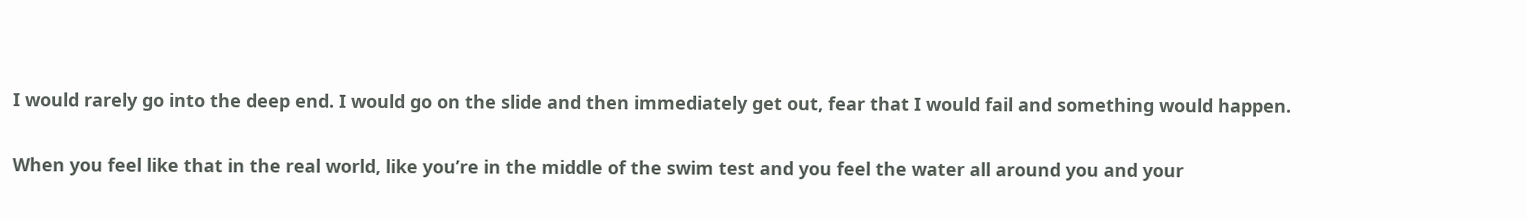I would rarely go into the deep end. I would go on the slide and then immediately get out, fear that I would fail and something would happen.

When you feel like that in the real world, like you’re in the middle of the swim test and you feel the water all around you and your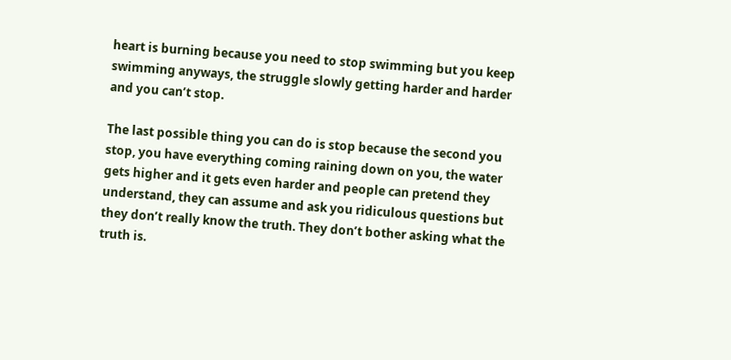heart is burning because you need to stop swimming but you keep swimming anyways, the struggle slowly getting harder and harder and you can’t stop.

The last possible thing you can do is stop because the second you stop, you have everything coming raining down on you, the water gets higher and it gets even harder and people can pretend they understand, they can assume and ask you ridiculous questions but they don’t really know the truth. They don’t bother asking what the truth is.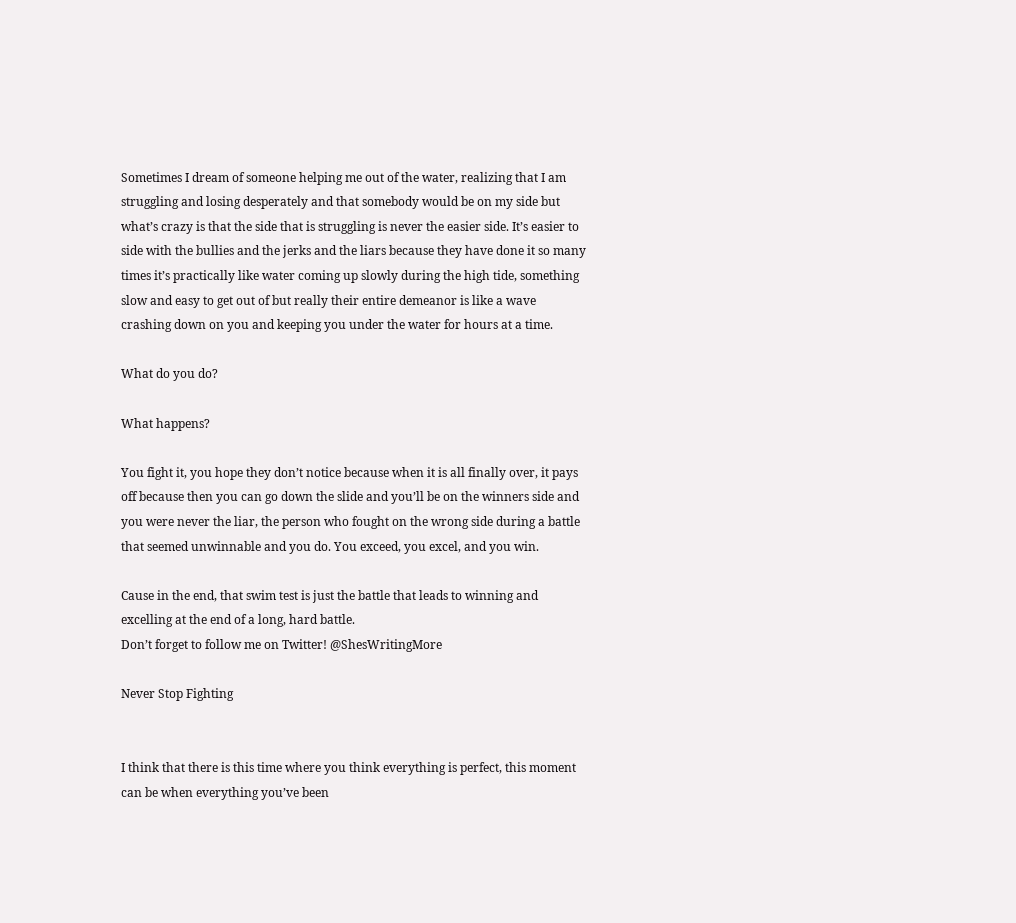Sometimes I dream of someone helping me out of the water, realizing that I am struggling and losing desperately and that somebody would be on my side but what’s crazy is that the side that is struggling is never the easier side. It’s easier to side with the bullies and the jerks and the liars because they have done it so many times it’s practically like water coming up slowly during the high tide, something slow and easy to get out of but really their entire demeanor is like a wave crashing down on you and keeping you under the water for hours at a time.

What do you do?

What happens?

You fight it, you hope they don’t notice because when it is all finally over, it pays off because then you can go down the slide and you’ll be on the winners side and you were never the liar, the person who fought on the wrong side during a battle that seemed unwinnable and you do. You exceed, you excel, and you win.

Cause in the end, that swim test is just the battle that leads to winning and excelling at the end of a long, hard battle.
Don’t forget to follow me on Twitter! @ShesWritingMore

Never Stop Fighting


I think that there is this time where you think everything is perfect, this moment can be when everything you’ve been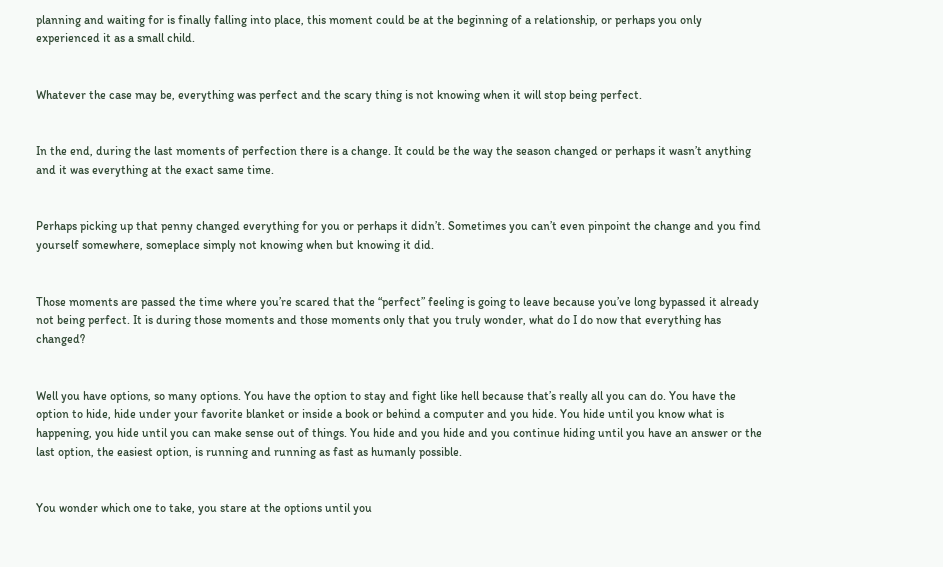planning and waiting for is finally falling into place, this moment could be at the beginning of a relationship, or perhaps you only experienced it as a small child.


Whatever the case may be, everything was perfect and the scary thing is not knowing when it will stop being perfect.


In the end, during the last moments of perfection there is a change. It could be the way the season changed or perhaps it wasn’t anything and it was everything at the exact same time.


Perhaps picking up that penny changed everything for you or perhaps it didn’t. Sometimes you can’t even pinpoint the change and you find yourself somewhere, someplace simply not knowing when but knowing it did.


Those moments are passed the time where you’re scared that the “perfect” feeling is going to leave because you’ve long bypassed it already not being perfect. It is during those moments and those moments only that you truly wonder, what do I do now that everything has changed?


Well you have options, so many options. You have the option to stay and fight like hell because that’s really all you can do. You have the option to hide, hide under your favorite blanket or inside a book or behind a computer and you hide. You hide until you know what is happening, you hide until you can make sense out of things. You hide and you hide and you continue hiding until you have an answer or the last option, the easiest option, is running and running as fast as humanly possible.


You wonder which one to take, you stare at the options until you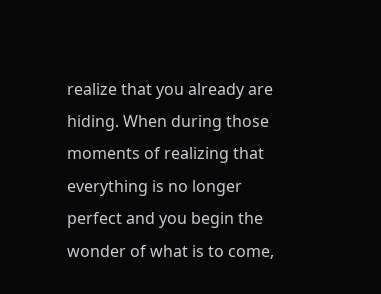realize that you already are hiding. When during those moments of realizing that everything is no longer perfect and you begin the wonder of what is to come,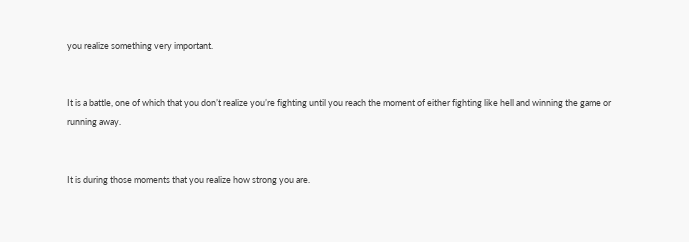you realize something very important.


It is a battle, one of which that you don’t realize you’re fighting until you reach the moment of either fighting like hell and winning the game or running away.


It is during those moments that you realize how strong you are.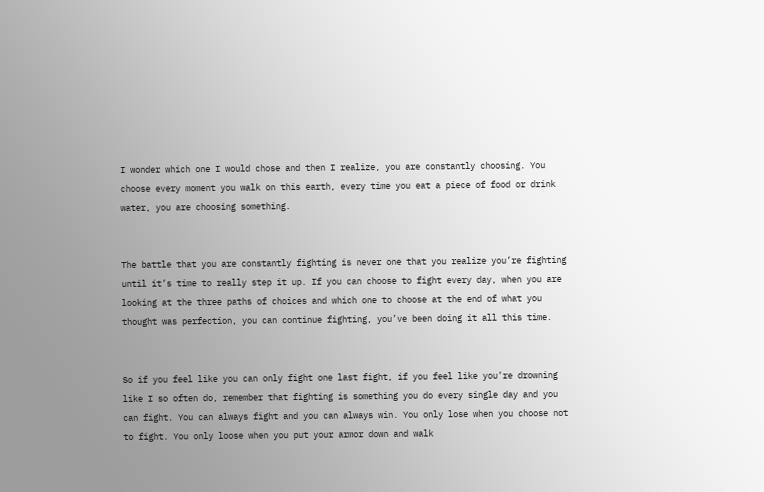I wonder which one I would chose and then I realize, you are constantly choosing. You choose every moment you walk on this earth, every time you eat a piece of food or drink water, you are choosing something.


The battle that you are constantly fighting is never one that you realize you’re fighting until it’s time to really step it up. If you can choose to fight every day, when you are looking at the three paths of choices and which one to choose at the end of what you thought was perfection, you can continue fighting, you’ve been doing it all this time.


So if you feel like you can only fight one last fight, if you feel like you’re drowning like I so often do, remember that fighting is something you do every single day and you can fight. You can always fight and you can always win. You only lose when you choose not to fight. You only loose when you put your armor down and walk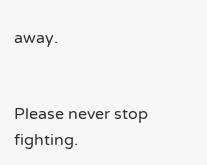away.


Please never stop fighting.